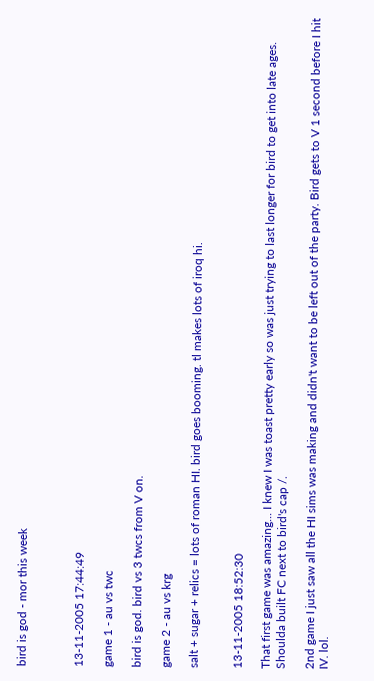bird is god - mor this week



13-11-2005 17:44:49

game 1 - au vs twc

bird is god. bird vs 3 twcs from V on.

game 2 - au vs krg

salt + sugar + relics = lots of roman HI. bird goes booming. tl makes lots of iroq hi.


13-11-2005 18:52:30

That first game was amazing... I knew I was toast pretty early so was just trying to last longer for bird to get into late ages. Shoulda built FC next to bird's cap /.

2nd game I just saw all the HI sims was making and didn't want to be left out of the party. Bird gets to V 1 second before I hit IV. lol.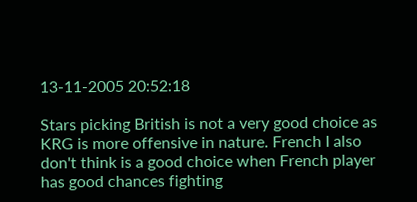13-11-2005 20:52:18

Stars picking British is not a very good choice as KRG is more offensive in nature. French I also don't think is a good choice when French player has good chances fighting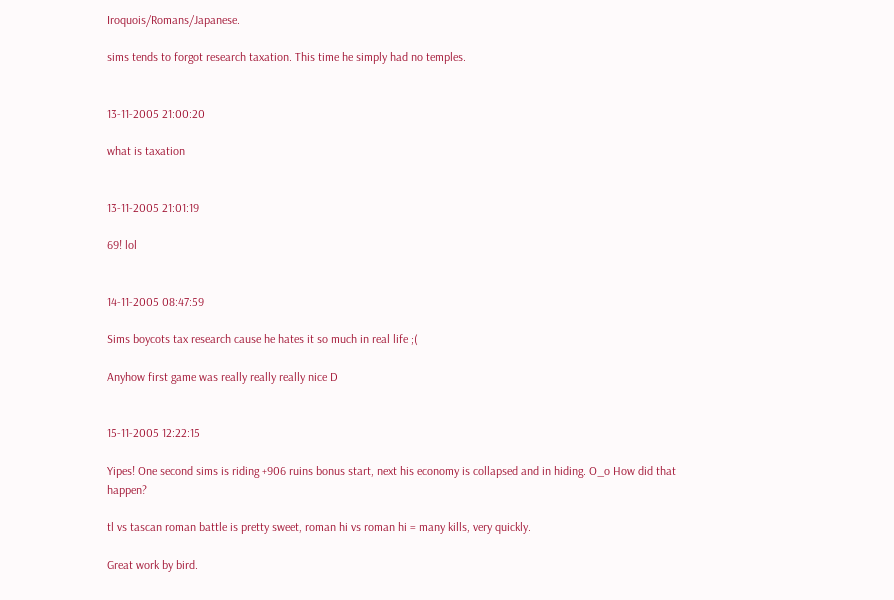Iroquois/Romans/Japanese.

sims tends to forgot research taxation. This time he simply had no temples.


13-11-2005 21:00:20

what is taxation


13-11-2005 21:01:19

69! lol


14-11-2005 08:47:59

Sims boycots tax research cause he hates it so much in real life ;(

Anyhow first game was really really really nice D


15-11-2005 12:22:15

Yipes! One second sims is riding +906 ruins bonus start, next his economy is collapsed and in hiding. O_o How did that happen?

tl vs tascan roman battle is pretty sweet, roman hi vs roman hi = many kills, very quickly.

Great work by bird.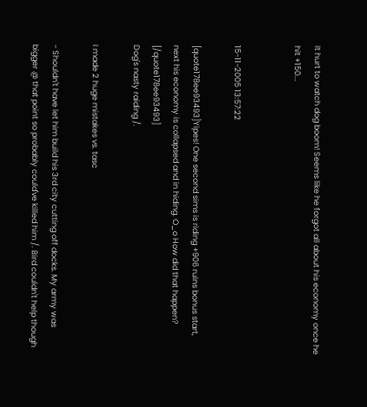It hurt to watch dog boom! Seems like he forgot all about his economy once he hit +150...


15-11-2005 13:57:22

[quote178ee93493]Yipes! One second sims is riding +906 ruins bonus start, next his economy is collapsed and in hiding. O_o How did that happen? [/quote178ee93493]
Dog's nasty raiding /.

I made 2 huge mistakes vs. tasc

- Shouldn't have let him build his 3rd city cutting off docks. My army was bigger @ that point so probably could've killed him /. Bird couldn't help though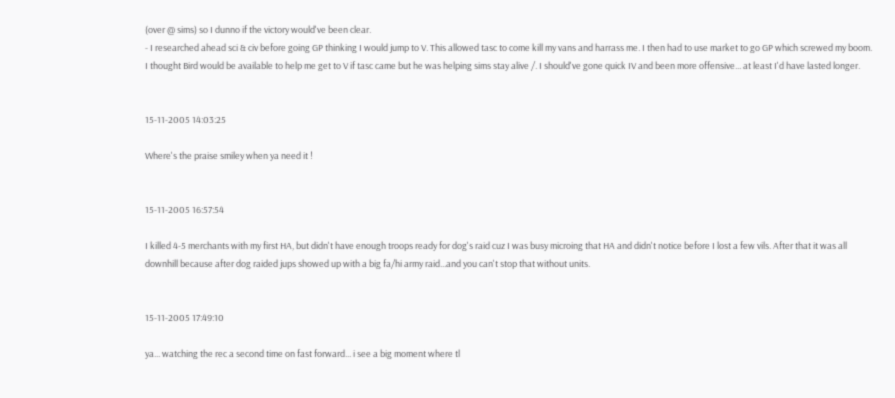(over @ sims) so I dunno if the victory would've been clear.
- I researched ahead sci & civ before going GP thinking I would jump to V. This allowed tasc to come kill my vans and harrass me. I then had to use market to go GP which screwed my boom. I thought Bird would be available to help me get to V if tasc came but he was helping sims stay alive /. I should've gone quick IV and been more offensive... at least I'd have lasted longer.


15-11-2005 14:03:25

Where's the praise smiley when ya need it !


15-11-2005 16:57:54

I killed 4-5 merchants with my first HA, but didn't have enough troops ready for dog's raid cuz I was busy microing that HA and didn't notice before I lost a few vils. After that it was all downhill because after dog raided jups showed up with a big fa/hi army raid...and you can't stop that without units.


15-11-2005 17:49:10

ya... watching the rec a second time on fast forward... i see a big moment where tl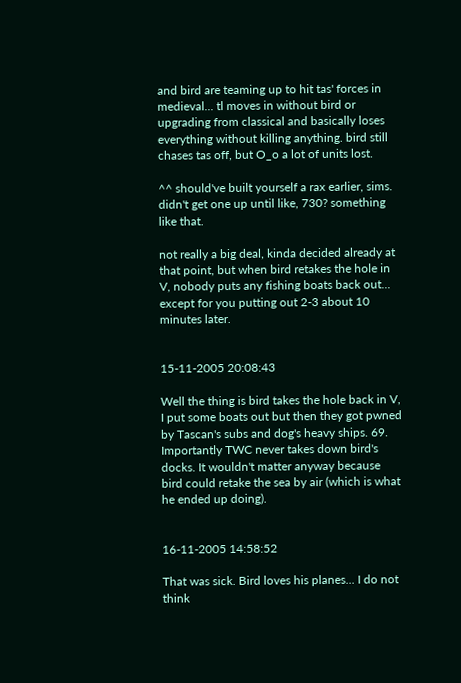and bird are teaming up to hit tas' forces in medieval... tl moves in without bird or upgrading from classical and basically loses everything without killing anything. bird still chases tas off, but O_o a lot of units lost.

^^ should've built yourself a rax earlier, sims. didn't get one up until like, 730? something like that.

not really a big deal, kinda decided already at that point, but when bird retakes the hole in V, nobody puts any fishing boats back out... except for you putting out 2-3 about 10 minutes later.


15-11-2005 20:08:43

Well the thing is bird takes the hole back in V, I put some boats out but then they got pwned by Tascan's subs and dog's heavy ships. 69. Importantly TWC never takes down bird's docks. It wouldn't matter anyway because bird could retake the sea by air (which is what he ended up doing).


16-11-2005 14:58:52

That was sick. Bird loves his planes... I do not think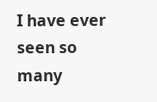I have ever seen so many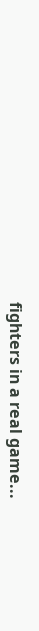fighters in a real game...